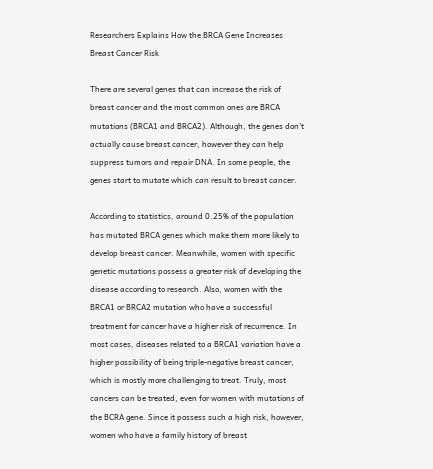Researchers Explains How the BRCA Gene Increases Breast Cancer Risk

There are several genes that can increase the risk of breast cancer and the most common ones are BRCA mutations (BRCA1 and BRCA2). Although, the genes don’t actually cause breast cancer, however they can help suppress tumors and repair DNA. In some people, the genes start to mutate which can result to breast cancer.

According to statistics, around 0.25% of the population has mutated BRCA genes which make them more likely to develop breast cancer. Meanwhile, women with specific genetic mutations possess a greater risk of developing the disease according to research. Also, women with the BRCA1 or BRCA2 mutation who have a successful treatment for cancer have a higher risk of recurrence. In most cases, diseases related to a BRCA1 variation have a higher possibility of being triple-negative breast cancer, which is mostly more challenging to treat. Truly, most cancers can be treated, even for women with mutations of the BCRA gene. Since it possess such a high risk, however, women who have a family history of breast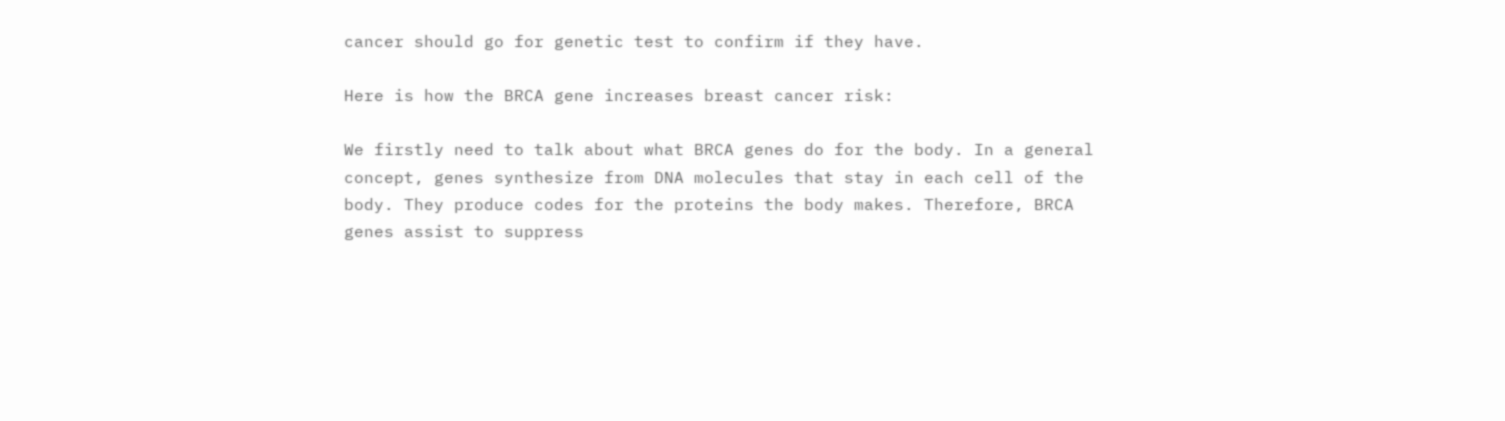cancer should go for genetic test to confirm if they have.

Here is how the BRCA gene increases breast cancer risk:

We firstly need to talk about what BRCA genes do for the body. In a general concept, genes synthesize from DNA molecules that stay in each cell of the body. They produce codes for the proteins the body makes. Therefore, BRCA genes assist to suppress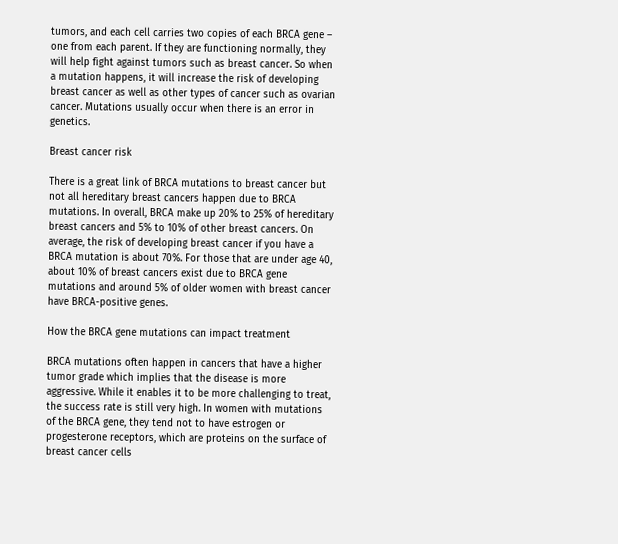tumors, and each cell carries two copies of each BRCA gene – one from each parent. If they are functioning normally, they will help fight against tumors such as breast cancer. So when a mutation happens, it will increase the risk of developing breast cancer as well as other types of cancer such as ovarian cancer. Mutations usually occur when there is an error in genetics.

Breast cancer risk

There is a great link of BRCA mutations to breast cancer but not all hereditary breast cancers happen due to BRCA mutations. In overall, BRCA make up 20% to 25% of hereditary breast cancers and 5% to 10% of other breast cancers. On average, the risk of developing breast cancer if you have a BRCA mutation is about 70%. For those that are under age 40, about 10% of breast cancers exist due to BRCA gene mutations and around 5% of older women with breast cancer have BRCA-positive genes.

How the BRCA gene mutations can impact treatment

BRCA mutations often happen in cancers that have a higher tumor grade which implies that the disease is more aggressive. While it enables it to be more challenging to treat, the success rate is still very high. In women with mutations of the BRCA gene, they tend not to have estrogen or progesterone receptors, which are proteins on the surface of breast cancer cells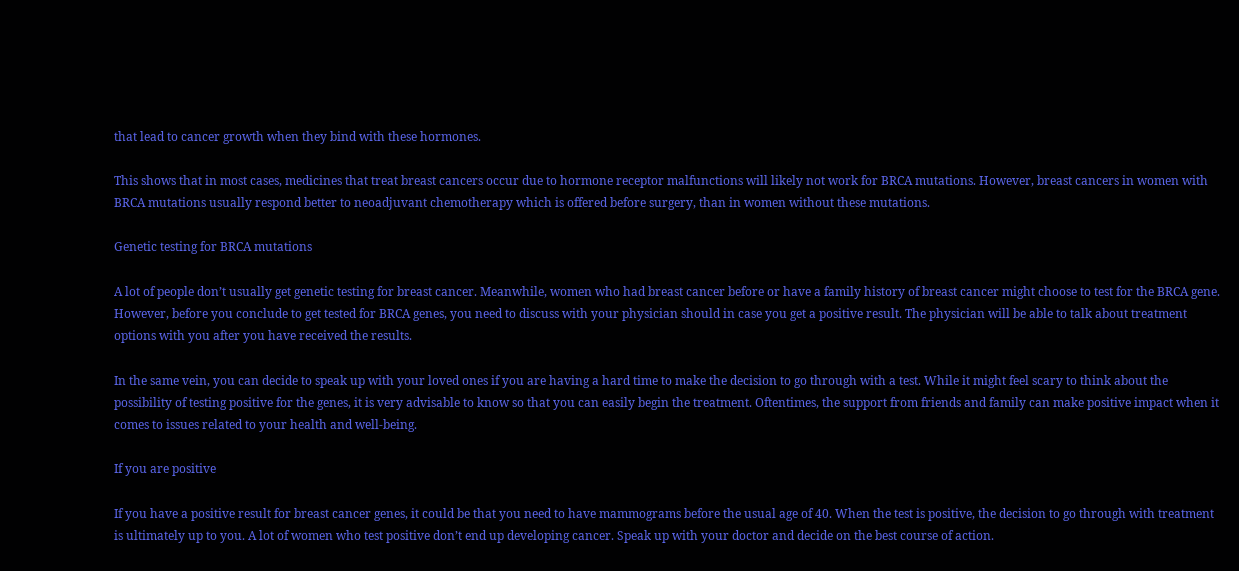that lead to cancer growth when they bind with these hormones.

This shows that in most cases, medicines that treat breast cancers occur due to hormone receptor malfunctions will likely not work for BRCA mutations. However, breast cancers in women with BRCA mutations usually respond better to neoadjuvant chemotherapy which is offered before surgery, than in women without these mutations.

Genetic testing for BRCA mutations

A lot of people don’t usually get genetic testing for breast cancer. Meanwhile, women who had breast cancer before or have a family history of breast cancer might choose to test for the BRCA gene. However, before you conclude to get tested for BRCA genes, you need to discuss with your physician should in case you get a positive result. The physician will be able to talk about treatment options with you after you have received the results.

In the same vein, you can decide to speak up with your loved ones if you are having a hard time to make the decision to go through with a test. While it might feel scary to think about the possibility of testing positive for the genes, it is very advisable to know so that you can easily begin the treatment. Oftentimes, the support from friends and family can make positive impact when it comes to issues related to your health and well-being.

If you are positive

If you have a positive result for breast cancer genes, it could be that you need to have mammograms before the usual age of 40. When the test is positive, the decision to go through with treatment is ultimately up to you. A lot of women who test positive don’t end up developing cancer. Speak up with your doctor and decide on the best course of action.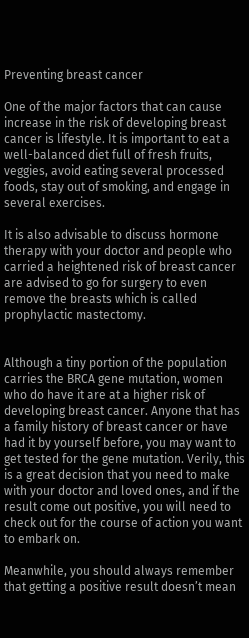Preventing breast cancer

One of the major factors that can cause increase in the risk of developing breast cancer is lifestyle. It is important to eat a well-balanced diet full of fresh fruits, veggies, avoid eating several processed foods, stay out of smoking, and engage in several exercises.

It is also advisable to discuss hormone therapy with your doctor and people who carried a heightened risk of breast cancer are advised to go for surgery to even remove the breasts which is called prophylactic mastectomy.


Although a tiny portion of the population carries the BRCA gene mutation, women who do have it are at a higher risk of developing breast cancer. Anyone that has a family history of breast cancer or have had it by yourself before, you may want to get tested for the gene mutation. Verily, this is a great decision that you need to make with your doctor and loved ones, and if the result come out positive, you will need to check out for the course of action you want to embark on.

Meanwhile, you should always remember that getting a positive result doesn’t mean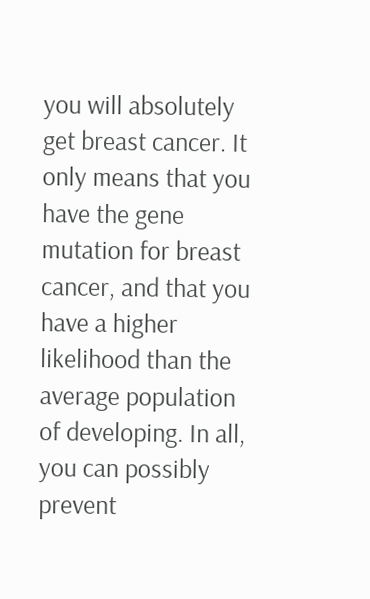you will absolutely get breast cancer. It only means that you have the gene mutation for breast cancer, and that you have a higher likelihood than the average population of developing. In all, you can possibly prevent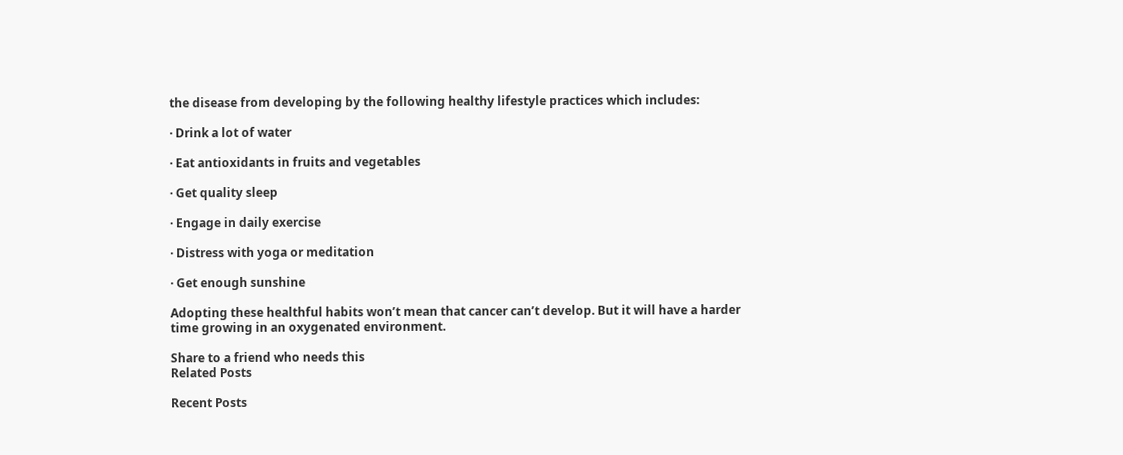the disease from developing by the following healthy lifestyle practices which includes:

· Drink a lot of water

· Eat antioxidants in fruits and vegetables

· Get quality sleep

· Engage in daily exercise

· Distress with yoga or meditation

· Get enough sunshine

Adopting these healthful habits won’t mean that cancer can’t develop. But it will have a harder time growing in an oxygenated environment.

Share to a friend who needs this
Related Posts

Recent Posts